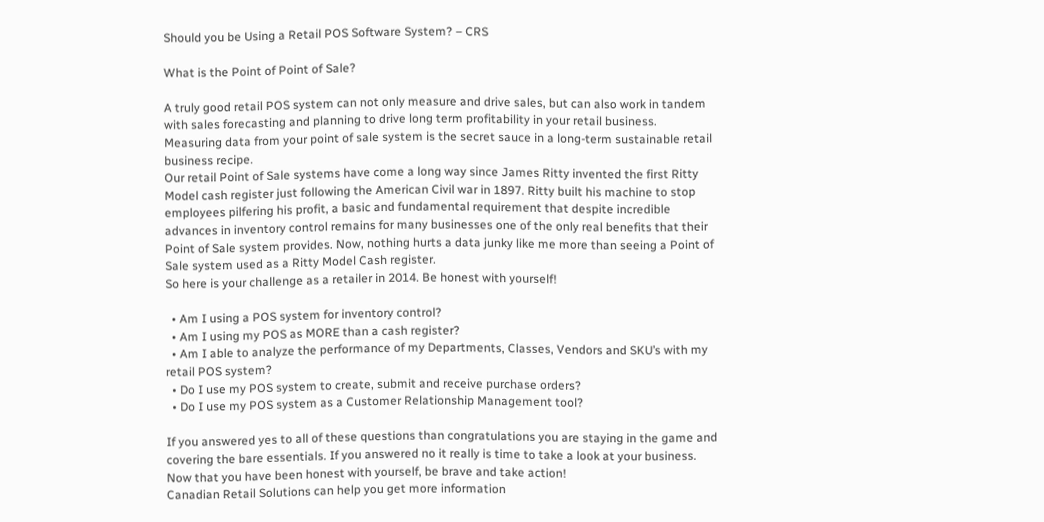Should you be Using a Retail POS Software System? – CRS

What is the Point of Point of Sale?

A truly good retail POS system can not only measure and drive sales, but can also work in tandem with sales forecasting and planning to drive long term profitability in your retail business. Measuring data from your point of sale system is the secret sauce in a long-term sustainable retail business recipe.
Our retail Point of Sale systems have come a long way since James Ritty invented the first Ritty Model cash register just following the American Civil war in 1897. Ritty built his machine to stop employees pilfering his profit, a basic and fundamental requirement that despite incredible advances in inventory control remains for many businesses one of the only real benefits that their Point of Sale system provides. Now, nothing hurts a data junky like me more than seeing a Point of Sale system used as a Ritty Model Cash register.
So here is your challenge as a retailer in 2014. Be honest with yourself!

  • Am I using a POS system for inventory control?
  • Am I using my POS as MORE than a cash register?
  • Am I able to analyze the performance of my Departments, Classes, Vendors and SKU’s with my retail POS system?
  • Do I use my POS system to create, submit and receive purchase orders?
  • Do I use my POS system as a Customer Relationship Management tool?

If you answered yes to all of these questions than congratulations you are staying in the game and covering the bare essentials. If you answered no it really is time to take a look at your business. Now that you have been honest with yourself, be brave and take action!
Canadian Retail Solutions can help you get more information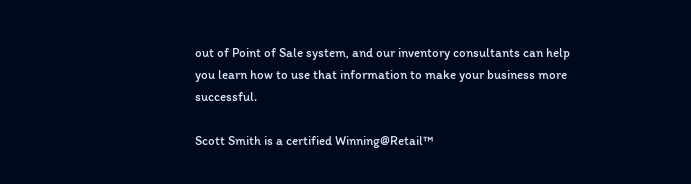out of Point of Sale system, and our inventory consultants can help you learn how to use that information to make your business more successful.

Scott Smith is a certified Winning@Retail™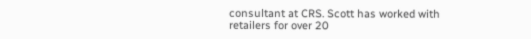consultant at CRS. Scott has worked with retailers for over 20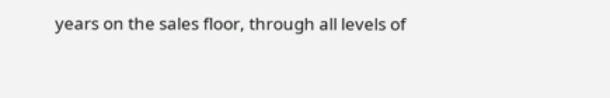years on the sales floor, through all levels of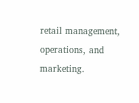retail management, operations, and marketing.